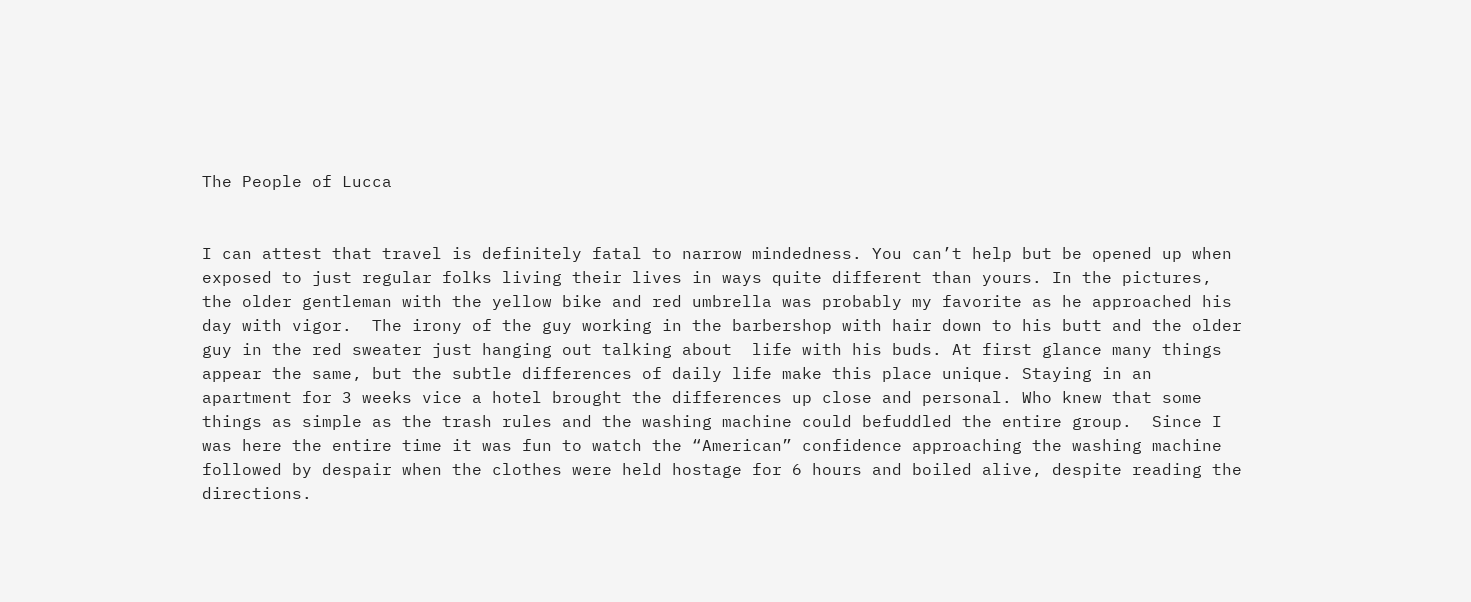The People of Lucca


I can attest that travel is definitely fatal to narrow mindedness. You can’t help but be opened up when exposed to just regular folks living their lives in ways quite different than yours. In the pictures, the older gentleman with the yellow bike and red umbrella was probably my favorite as he approached his day with vigor.  The irony of the guy working in the barbershop with hair down to his butt and the older guy in the red sweater just hanging out talking about  life with his buds. At first glance many things appear the same, but the subtle differences of daily life make this place unique. Staying in an apartment for 3 weeks vice a hotel brought the differences up close and personal. Who knew that some things as simple as the trash rules and the washing machine could befuddled the entire group.  Since I was here the entire time it was fun to watch the “American” confidence approaching the washing machine followed by despair when the clothes were held hostage for 6 hours and boiled alive, despite reading the directions.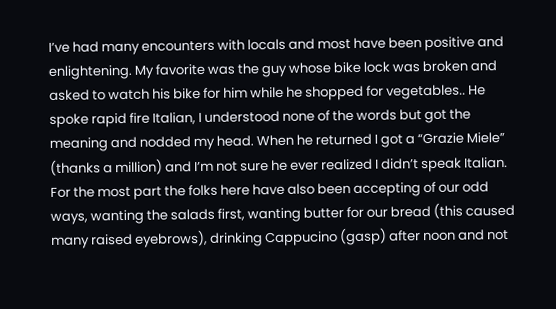I’ve had many encounters with locals and most have been positive and enlightening. My favorite was the guy whose bike lock was broken and asked to watch his bike for him while he shopped for vegetables.. He spoke rapid fire Italian, I understood none of the words but got the meaning and nodded my head. When he returned I got a “Grazie Miele” (thanks a million) and I’m not sure he ever realized I didn’t speak Italian. For the most part the folks here have also been accepting of our odd ways, wanting the salads first, wanting butter for our bread (this caused many raised eyebrows), drinking Cappucino (gasp) after noon and not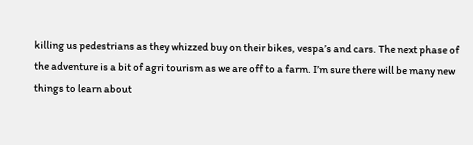killing us pedestrians as they whizzed buy on their bikes, vespa’s and cars. The next phase of the adventure is a bit of agri tourism as we are off to a farm. I’m sure there will be many new things to learn about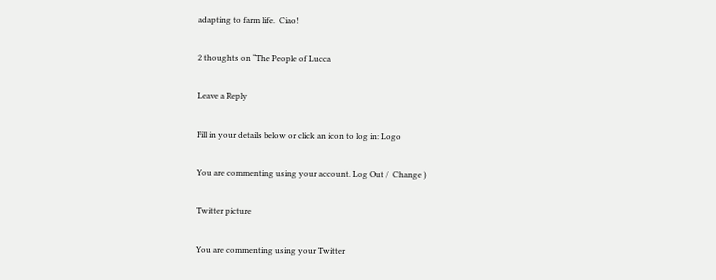adapting to farm life.  Ciao!

2 thoughts on “The People of Lucca

Leave a Reply

Fill in your details below or click an icon to log in: Logo

You are commenting using your account. Log Out /  Change )

Twitter picture

You are commenting using your Twitter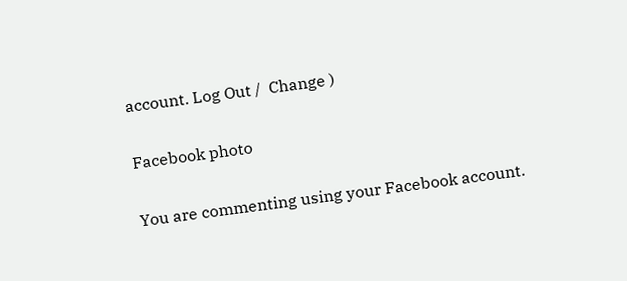account. Log Out /  Change )

Facebook photo

You are commenting using your Facebook account.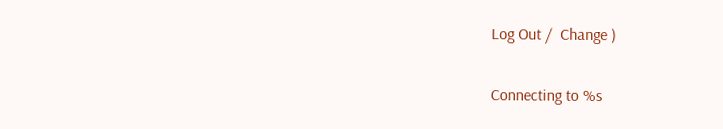Log Out /  Change )

Connecting to %s